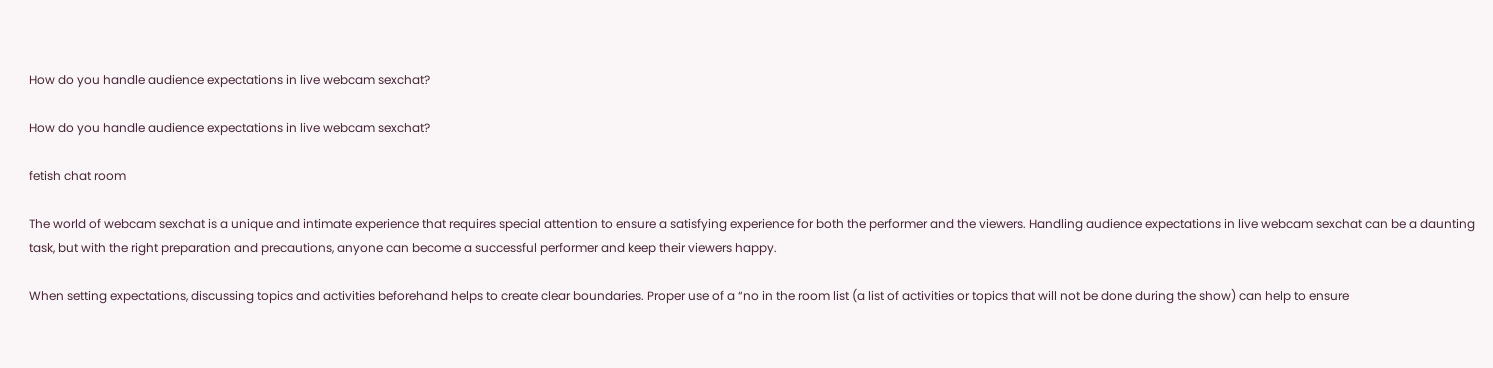How do you handle audience expectations in live webcam sexchat?

How do you handle audience expectations in live webcam sexchat?

fetish chat room

The world of webcam sexchat is a unique and intimate experience that requires special attention to ensure a satisfying experience for both the performer and the viewers. Handling audience expectations in live webcam sexchat can be a daunting task, but with the right preparation and precautions, anyone can become a successful performer and keep their viewers happy.

When setting expectations, discussing topics and activities beforehand helps to create clear boundaries. Proper use of a “no in the room list (a list of activities or topics that will not be done during the show) can help to ensure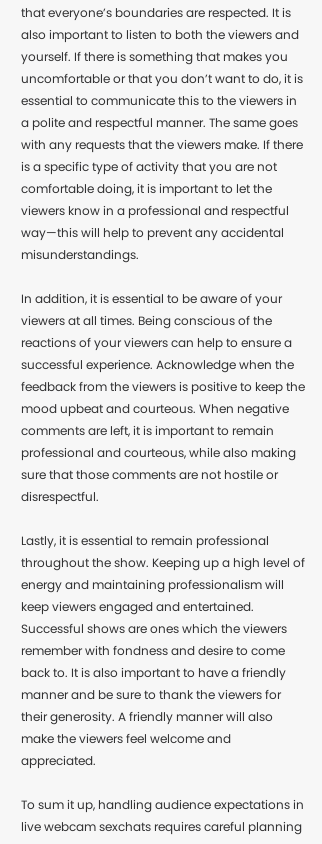that everyone’s boundaries are respected. It is also important to listen to both the viewers and yourself. If there is something that makes you uncomfortable or that you don’t want to do, it is essential to communicate this to the viewers in a polite and respectful manner. The same goes with any requests that the viewers make. If there is a specific type of activity that you are not comfortable doing, it is important to let the viewers know in a professional and respectful way—this will help to prevent any accidental misunderstandings.

In addition, it is essential to be aware of your viewers at all times. Being conscious of the reactions of your viewers can help to ensure a successful experience. Acknowledge when the feedback from the viewers is positive to keep the mood upbeat and courteous. When negative comments are left, it is important to remain professional and courteous, while also making sure that those comments are not hostile or disrespectful.

Lastly, it is essential to remain professional throughout the show. Keeping up a high level of energy and maintaining professionalism will keep viewers engaged and entertained. Successful shows are ones which the viewers remember with fondness and desire to come back to. It is also important to have a friendly manner and be sure to thank the viewers for their generosity. A friendly manner will also make the viewers feel welcome and appreciated.

To sum it up, handling audience expectations in live webcam sexchats requires careful planning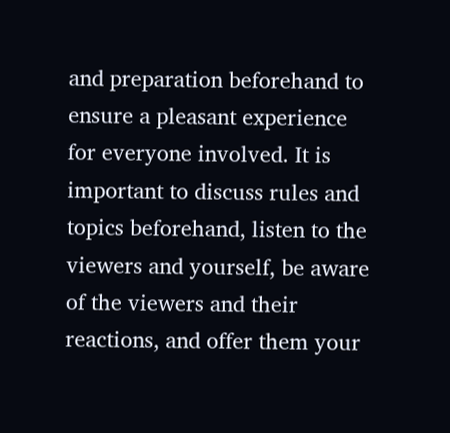and preparation beforehand to ensure a pleasant experience for everyone involved. It is important to discuss rules and topics beforehand, listen to the viewers and yourself, be aware of the viewers and their reactions, and offer them your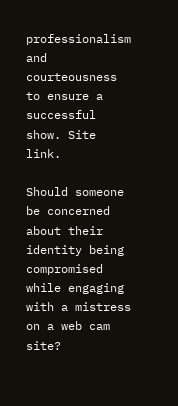professionalism and courteousness to ensure a successful show. Site link.

Should someone be concerned about their identity being compromised while engaging with a mistress on a web cam site?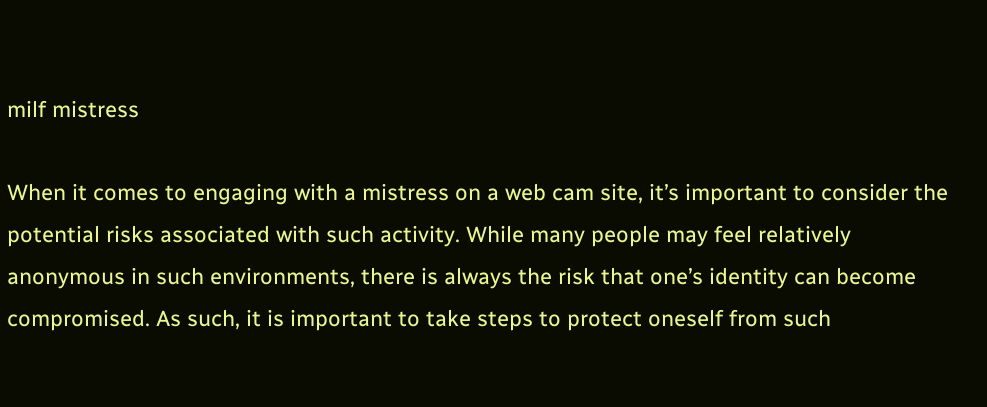milf mistress

When it comes to engaging with a mistress on a web cam site, it’s important to consider the potential risks associated with such activity. While many people may feel relatively anonymous in such environments, there is always the risk that one’s identity can become compromised. As such, it is important to take steps to protect oneself from such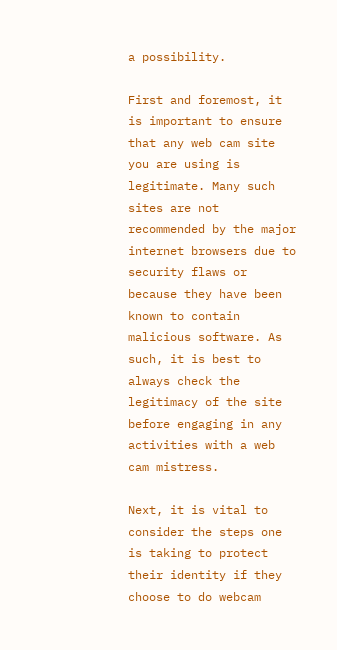a possibility.

First and foremost, it is important to ensure that any web cam site you are using is legitimate. Many such sites are not recommended by the major internet browsers due to security flaws or because they have been known to contain malicious software. As such, it is best to always check the legitimacy of the site before engaging in any activities with a web cam mistress.

Next, it is vital to consider the steps one is taking to protect their identity if they choose to do webcam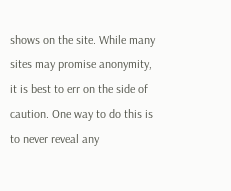shows on the site. While many sites may promise anonymity, it is best to err on the side of caution. One way to do this is to never reveal any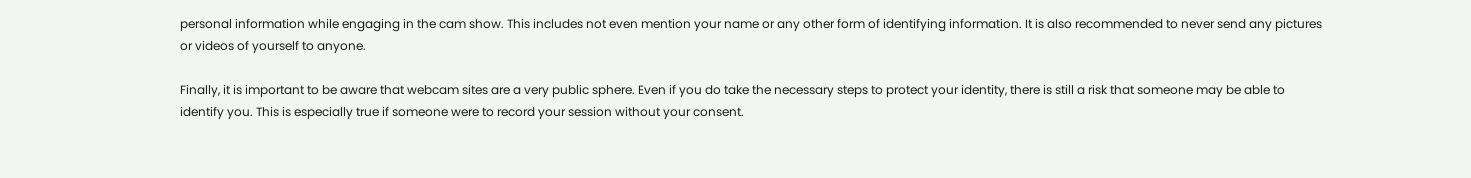personal information while engaging in the cam show. This includes not even mention your name or any other form of identifying information. It is also recommended to never send any pictures or videos of yourself to anyone.

Finally, it is important to be aware that webcam sites are a very public sphere. Even if you do take the necessary steps to protect your identity, there is still a risk that someone may be able to identify you. This is especially true if someone were to record your session without your consent.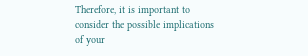Therefore, it is important to consider the possible implications of your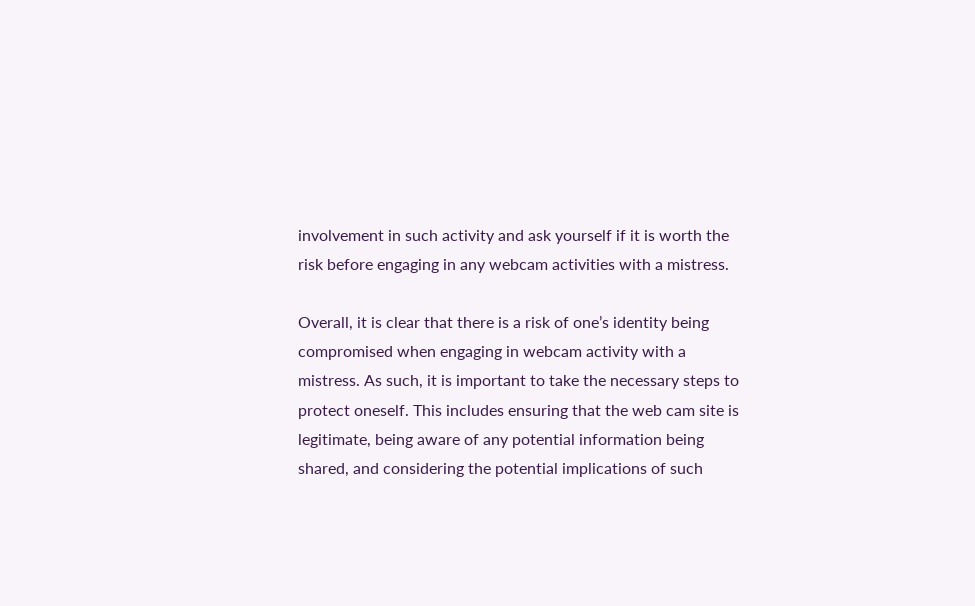involvement in such activity and ask yourself if it is worth the risk before engaging in any webcam activities with a mistress.

Overall, it is clear that there is a risk of one’s identity being compromised when engaging in webcam activity with a mistress. As such, it is important to take the necessary steps to protect oneself. This includes ensuring that the web cam site is legitimate, being aware of any potential information being shared, and considering the potential implications of such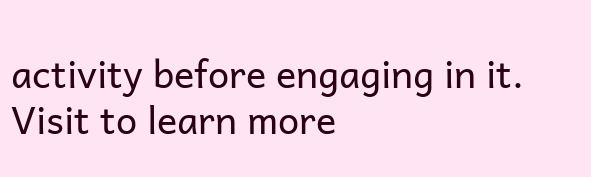activity before engaging in it.
Visit to learn more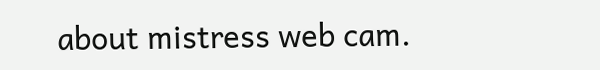about mistress web cam.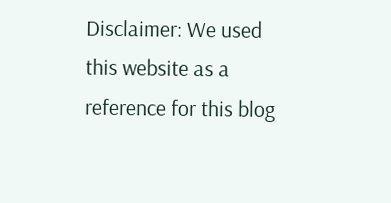Disclaimer: We used this website as a reference for this blog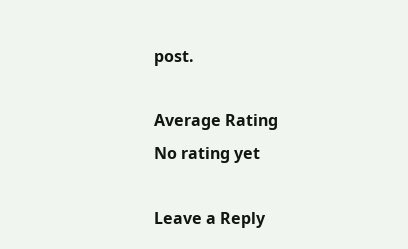post.

Average Rating
No rating yet

Leave a Reply